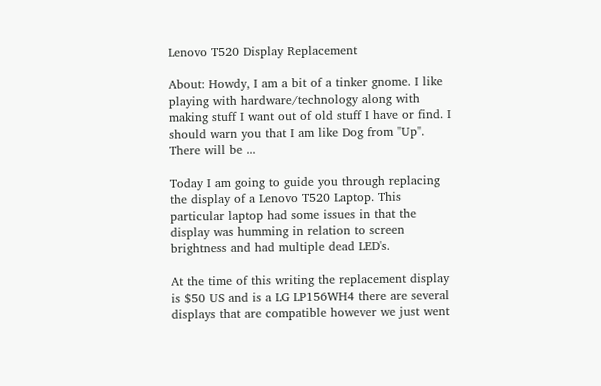Lenovo T520 Display Replacement

About: Howdy, I am a bit of a tinker gnome. I like playing with hardware/technology along with making stuff I want out of old stuff I have or find. I should warn you that I am like Dog from "Up". There will be ...

Today I am going to guide you through replacing the display of a Lenovo T520 Laptop. This particular laptop had some issues in that the display was humming in relation to screen brightness and had multiple dead LED's.

At the time of this writing the replacement display is $50 US and is a LG LP156WH4 there are several displays that are compatible however we just went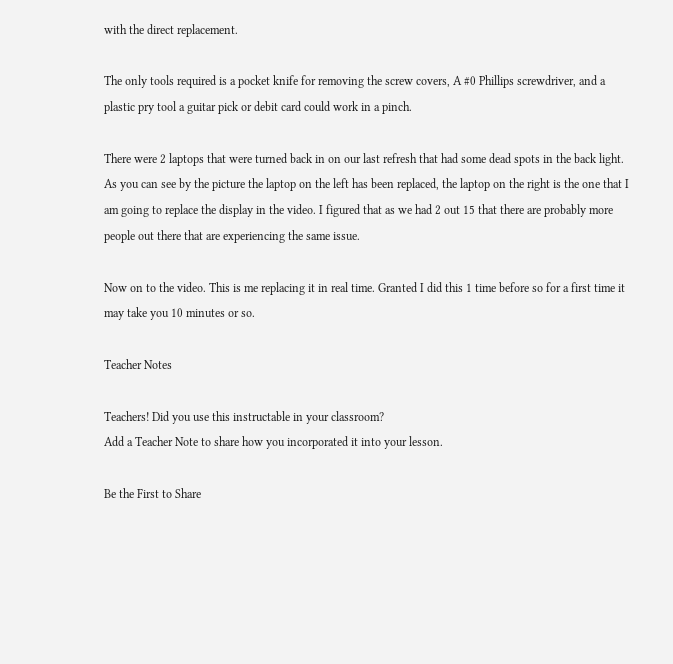with the direct replacement.

The only tools required is a pocket knife for removing the screw covers, A #0 Phillips screwdriver, and a plastic pry tool a guitar pick or debit card could work in a pinch.

There were 2 laptops that were turned back in on our last refresh that had some dead spots in the back light. As you can see by the picture the laptop on the left has been replaced, the laptop on the right is the one that I am going to replace the display in the video. I figured that as we had 2 out 15 that there are probably more people out there that are experiencing the same issue.

Now on to the video. This is me replacing it in real time. Granted I did this 1 time before so for a first time it may take you 10 minutes or so.

Teacher Notes

Teachers! Did you use this instructable in your classroom?
Add a Teacher Note to share how you incorporated it into your lesson.

Be the First to Share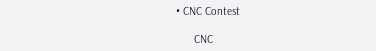• CNC Contest

      CNC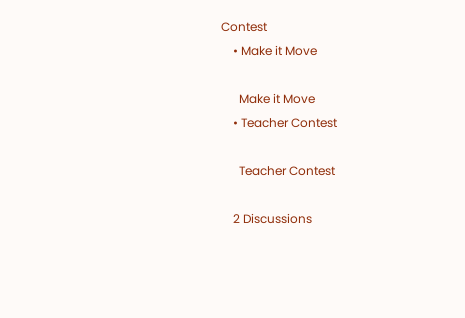Contest
    • Make it Move

      Make it Move
    • Teacher Contest

      Teacher Contest

    2 Discussions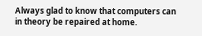Always glad to know that computers can in theory be repaired at home.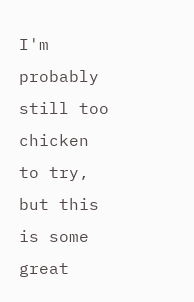I'm probably still too chicken to try, but this is some great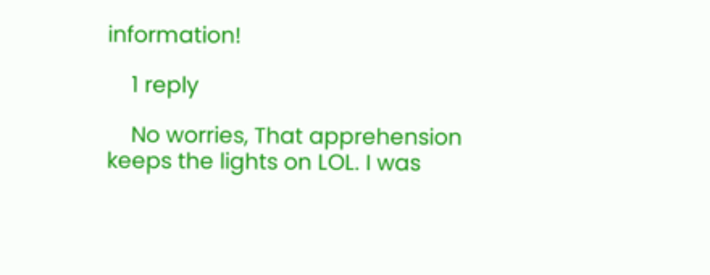information!

    1 reply

    No worries, That apprehension keeps the lights on LOL. I was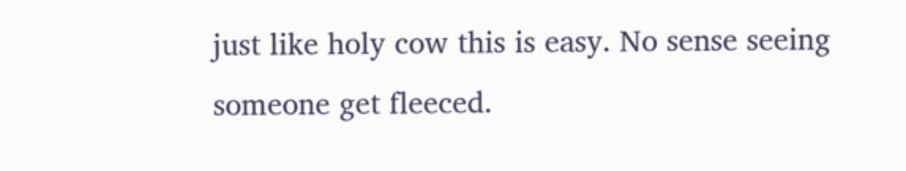just like holy cow this is easy. No sense seeing someone get fleeced.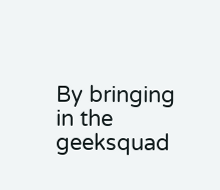By bringing in the geeksquad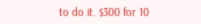to do it. $300 for 10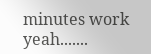minutes work yeah.......